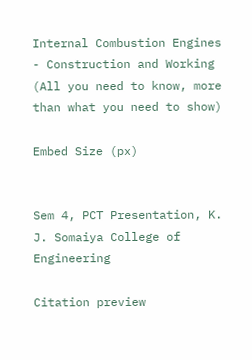Internal Combustion Engines - Construction and Working (All you need to know, more than what you need to show)

Embed Size (px)


Sem 4, PCT Presentation, K. J. Somaiya College of Engineering

Citation preview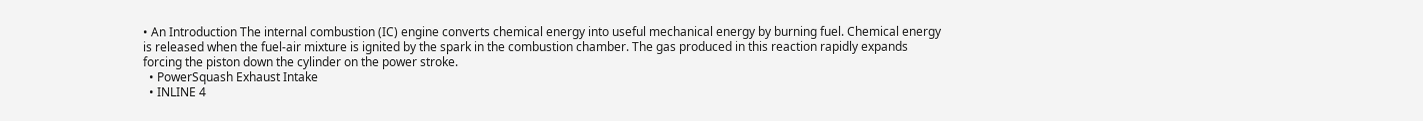• An Introduction The internal combustion (IC) engine converts chemical energy into useful mechanical energy by burning fuel. Chemical energy is released when the fuel-air mixture is ignited by the spark in the combustion chamber. The gas produced in this reaction rapidly expands forcing the piston down the cylinder on the power stroke.
  • PowerSquash Exhaust Intake
  • INLINE 4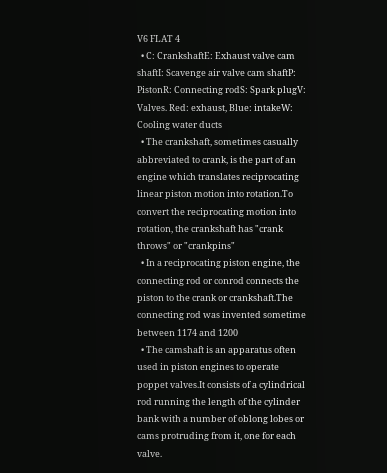V6 FLAT 4
  • C: CrankshaftE: Exhaust valve cam shaftI: Scavenge air valve cam shaftP: PistonR: Connecting rodS: Spark plugV: Valves. Red: exhaust, Blue: intakeW: Cooling water ducts
  • The crankshaft, sometimes casually abbreviated to crank, is the part of an engine which translates reciprocating linear piston motion into rotation.To convert the reciprocating motion into rotation, the crankshaft has "crank throws" or "crankpins"
  • In a reciprocating piston engine, the connecting rod or conrod connects the piston to the crank or crankshaft.The connecting rod was invented sometime between 1174 and 1200
  • The camshaft is an apparatus often used in piston engines to operate poppet valves.It consists of a cylindrical rod running the length of the cylinder bank with a number of oblong lobes or cams protruding from it, one for each valve.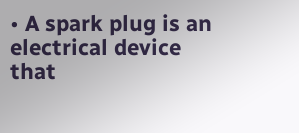• A spark plug is an electrical device that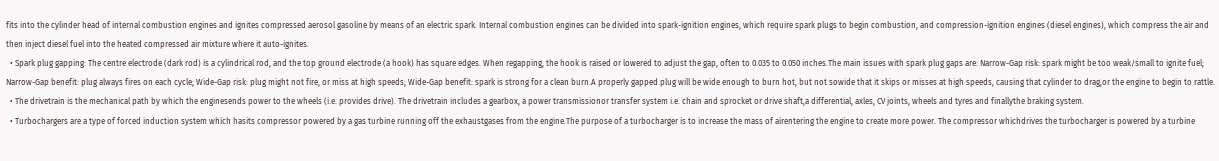fits into the cylinder head of internal combustion engines and ignites compressed aerosol gasoline by means of an electric spark. Internal combustion engines can be divided into spark-ignition engines, which require spark plugs to begin combustion, and compression-ignition engines (diesel engines), which compress the air and then inject diesel fuel into the heated compressed air mixture where it auto-ignites.
  • Spark plug gapping: The centre electrode (dark rod) is a cylindrical rod, and the top ground electrode (a hook) has square edges. When regapping, the hook is raised or lowered to adjust the gap, often to 0.035 to 0.050 inches.The main issues with spark plug gaps are: Narrow-Gap risk: spark might be too weak/small to ignite fuel; Narrow-Gap benefit: plug always fires on each cycle; Wide-Gap risk: plug might not fire, or miss at high speeds; Wide-Gap benefit: spark is strong for a clean burn.A properly gapped plug will be wide enough to burn hot, but not sowide that it skips or misses at high speeds, causing that cylinder to drag,or the engine to begin to rattle.
  • The drivetrain is the mechanical path by which the enginesends power to the wheels (i.e. provides drive). The drivetrain includes a gearbox, a power transmissionor transfer system i.e. chain and sprocket or drive shaft,a differential, axles, CV joints, wheels and tyres and finallythe braking system.
  • Turbochargers are a type of forced induction system which hasits compressor powered by a gas turbine running off the exhaustgases from the engine.The purpose of a turbocharger is to increase the mass of airentering the engine to create more power. The compressor whichdrives the turbocharger is powered by a turbine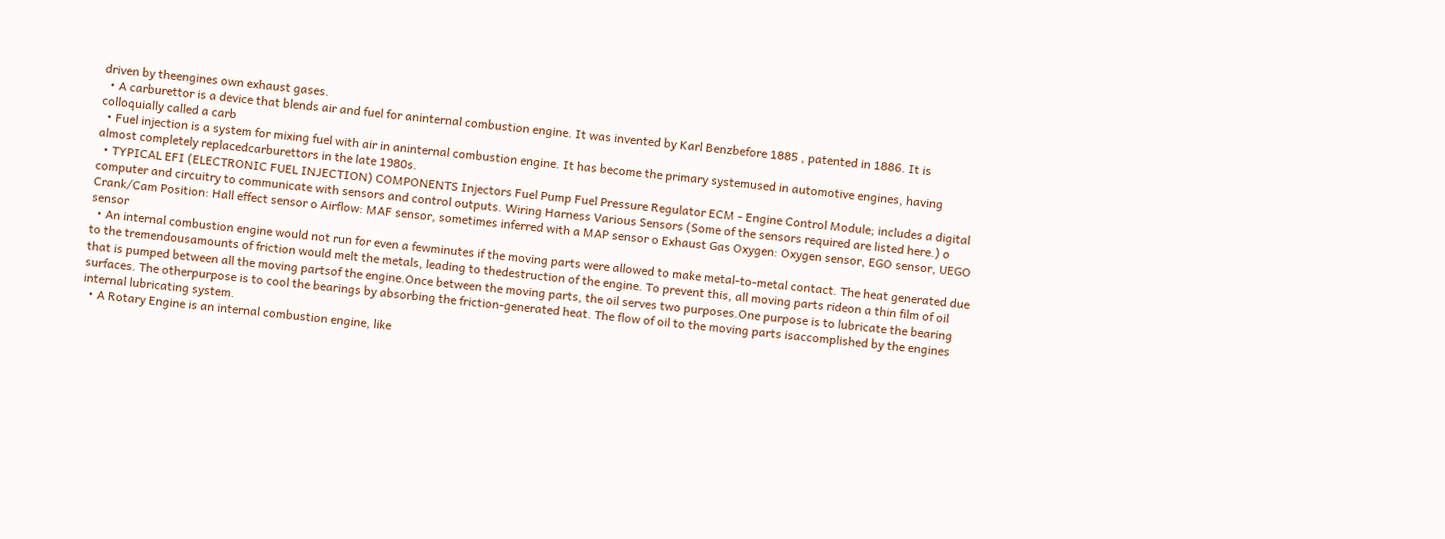driven by theengines own exhaust gases.
  • A carburettor is a device that blends air and fuel for aninternal combustion engine. It was invented by Karl Benzbefore 1885 , patented in 1886. It is colloquially called a carb
  • Fuel injection is a system for mixing fuel with air in aninternal combustion engine. It has become the primary systemused in automotive engines, having almost completely replacedcarburettors in the late 1980s.
  • TYPICAL EFI (ELECTRONIC FUEL INJECTION) COMPONENTS Injectors Fuel Pump Fuel Pressure Regulator ECM - Engine Control Module; includes a digital computer and circuitry to communicate with sensors and control outputs. Wiring Harness Various Sensors (Some of the sensors required are listed here.) o Crank/Cam Position: Hall effect sensor o Airflow: MAF sensor, sometimes inferred with a MAP sensor o Exhaust Gas Oxygen: Oxygen sensor, EGO sensor, UEGO sensor
  • An internal combustion engine would not run for even a fewminutes if the moving parts were allowed to make metal-to-metal contact. The heat generated due to the tremendousamounts of friction would melt the metals, leading to thedestruction of the engine. To prevent this, all moving parts rideon a thin film of oil that is pumped between all the moving partsof the engine.Once between the moving parts, the oil serves two purposes.One purpose is to lubricate the bearing surfaces. The otherpurpose is to cool the bearings by absorbing the friction-generated heat. The flow of oil to the moving parts isaccomplished by the engines internal lubricating system.
  • A Rotary Engine is an internal combustion engine, like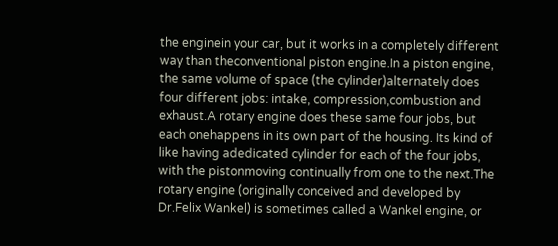the enginein your car, but it works in a completely different way than theconventional piston engine.In a piston engine, the same volume of space (the cylinder)alternately does four different jobs: intake, compression,combustion and exhaust.A rotary engine does these same four jobs, but each onehappens in its own part of the housing. Its kind of like having adedicated cylinder for each of the four jobs, with the pistonmoving continually from one to the next.The rotary engine (originally conceived and developed by Dr.Felix Wankel) is sometimes called a Wankel engine, or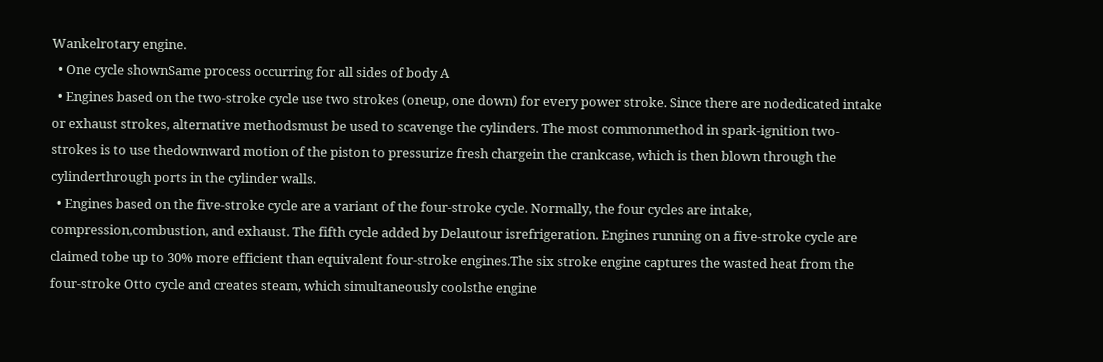Wankelrotary engine.
  • One cycle shownSame process occurring for all sides of body A
  • Engines based on the two-stroke cycle use two strokes (oneup, one down) for every power stroke. Since there are nodedicated intake or exhaust strokes, alternative methodsmust be used to scavenge the cylinders. The most commonmethod in spark-ignition two-strokes is to use thedownward motion of the piston to pressurize fresh chargein the crankcase, which is then blown through the cylinderthrough ports in the cylinder walls.
  • Engines based on the five-stroke cycle are a variant of the four-stroke cycle. Normally, the four cycles are intake, compression,combustion, and exhaust. The fifth cycle added by Delautour isrefrigeration. Engines running on a five-stroke cycle are claimed tobe up to 30% more efficient than equivalent four-stroke engines.The six stroke engine captures the wasted heat from the four-stroke Otto cycle and creates steam, which simultaneously coolsthe engine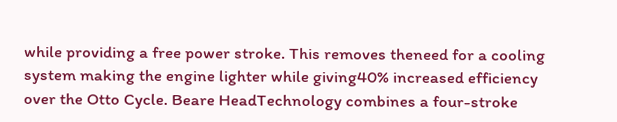while providing a free power stroke. This removes theneed for a cooling system making the engine lighter while giving40% increased efficiency over the Otto Cycle. Beare HeadTechnology combines a four-stroke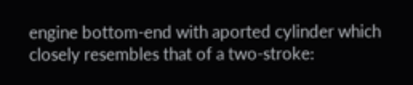engine bottom-end with aported cylinder which closely resembles that of a two-stroke: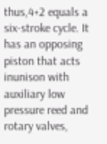thus,4+2 equals a six-stroke cycle. It has an opposing piston that acts inunison with auxiliary low pressure reed and rotary valves,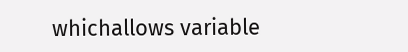whichallows variable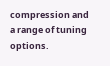compression and a range of tuning options.